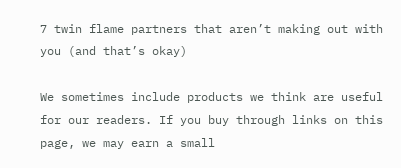7 twin flame partners that aren’t making out with you (and that’s okay)

We sometimes include products we think are useful for our readers. If you buy through links on this page, we may earn a small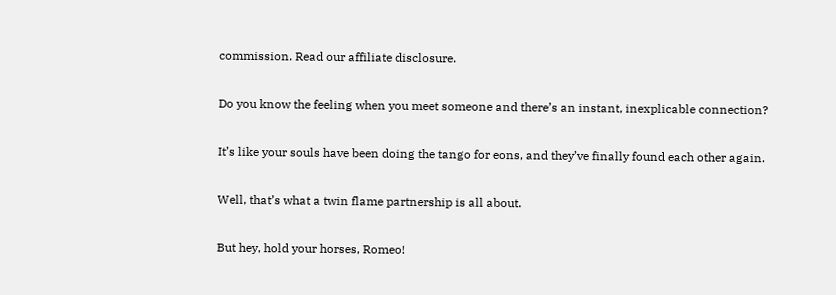commission. Read our affiliate disclosure.

Do you know the feeling when you meet someone and there’s an instant, inexplicable connection?

It’s like your souls have been doing the tango for eons, and they’ve finally found each other again.

Well, that’s what a twin flame partnership is all about.

But hey, hold your horses, Romeo!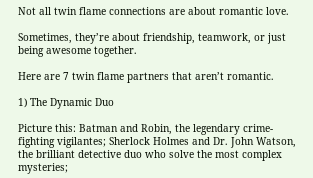Not all twin flame connections are about romantic love.

Sometimes, they’re about friendship, teamwork, or just being awesome together.

Here are 7 twin flame partners that aren’t romantic.

1) The Dynamic Duo

Picture this: Batman and Robin, the legendary crime-fighting vigilantes; Sherlock Holmes and Dr. John Watson, the brilliant detective duo who solve the most complex mysteries;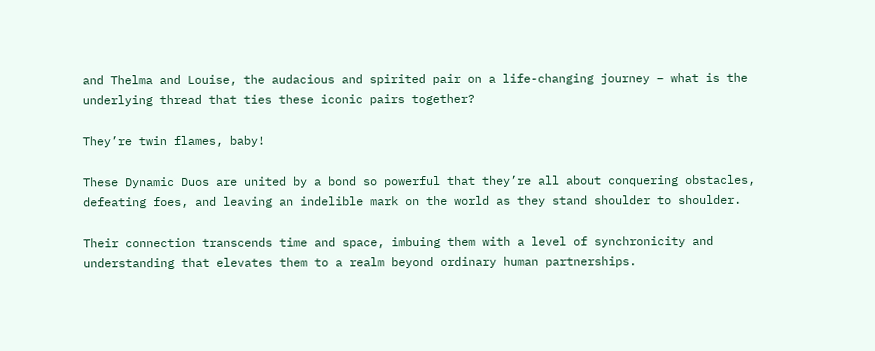and Thelma and Louise, the audacious and spirited pair on a life-changing journey – what is the underlying thread that ties these iconic pairs together?

They’re twin flames, baby!

These Dynamic Duos are united by a bond so powerful that they’re all about conquering obstacles, defeating foes, and leaving an indelible mark on the world as they stand shoulder to shoulder.

Their connection transcends time and space, imbuing them with a level of synchronicity and understanding that elevates them to a realm beyond ordinary human partnerships.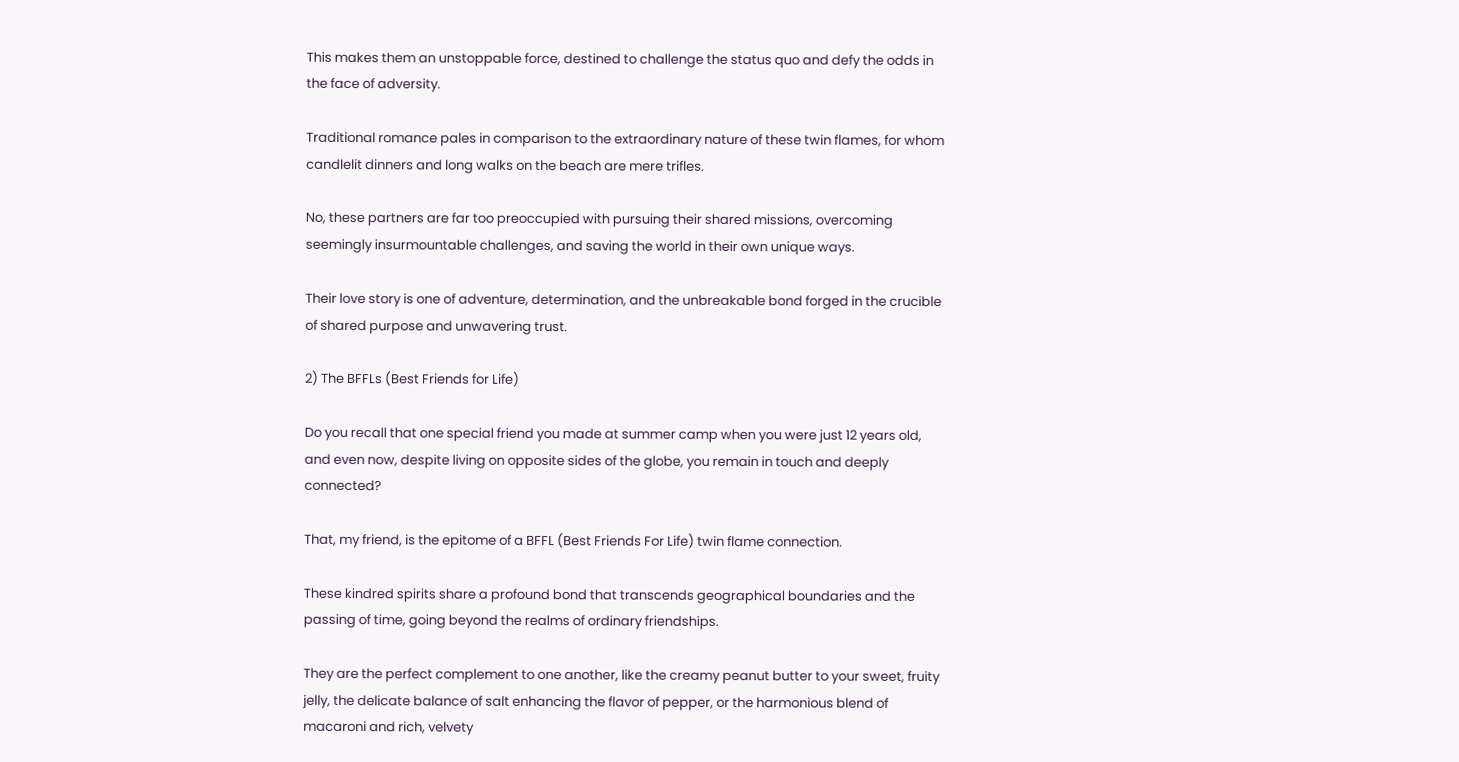This makes them an unstoppable force, destined to challenge the status quo and defy the odds in the face of adversity.

Traditional romance pales in comparison to the extraordinary nature of these twin flames, for whom candlelit dinners and long walks on the beach are mere trifles.

No, these partners are far too preoccupied with pursuing their shared missions, overcoming seemingly insurmountable challenges, and saving the world in their own unique ways.

Their love story is one of adventure, determination, and the unbreakable bond forged in the crucible of shared purpose and unwavering trust.

2) The BFFLs (Best Friends for Life)

Do you recall that one special friend you made at summer camp when you were just 12 years old, and even now, despite living on opposite sides of the globe, you remain in touch and deeply connected?

That, my friend, is the epitome of a BFFL (Best Friends For Life) twin flame connection.

These kindred spirits share a profound bond that transcends geographical boundaries and the passing of time, going beyond the realms of ordinary friendships.

They are the perfect complement to one another, like the creamy peanut butter to your sweet, fruity jelly, the delicate balance of salt enhancing the flavor of pepper, or the harmonious blend of macaroni and rich, velvety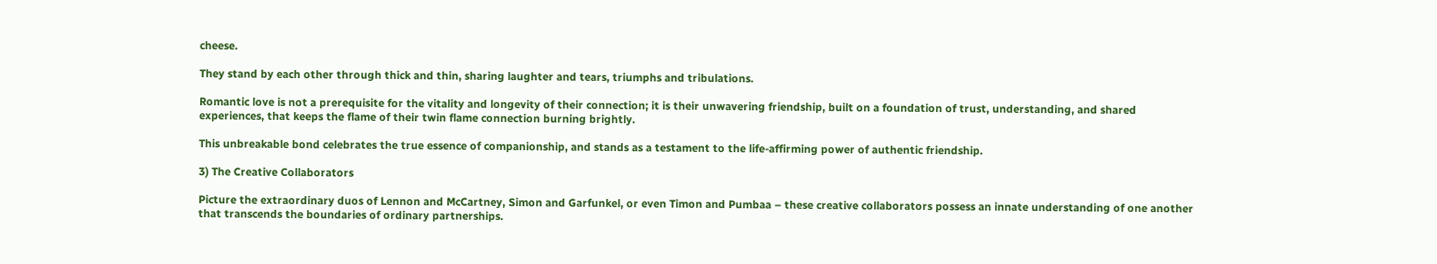cheese.

They stand by each other through thick and thin, sharing laughter and tears, triumphs and tribulations.

Romantic love is not a prerequisite for the vitality and longevity of their connection; it is their unwavering friendship, built on a foundation of trust, understanding, and shared experiences, that keeps the flame of their twin flame connection burning brightly.

This unbreakable bond celebrates the true essence of companionship, and stands as a testament to the life-affirming power of authentic friendship.

3) The Creative Collaborators

Picture the extraordinary duos of Lennon and McCartney, Simon and Garfunkel, or even Timon and Pumbaa – these creative collaborators possess an innate understanding of one another that transcends the boundaries of ordinary partnerships.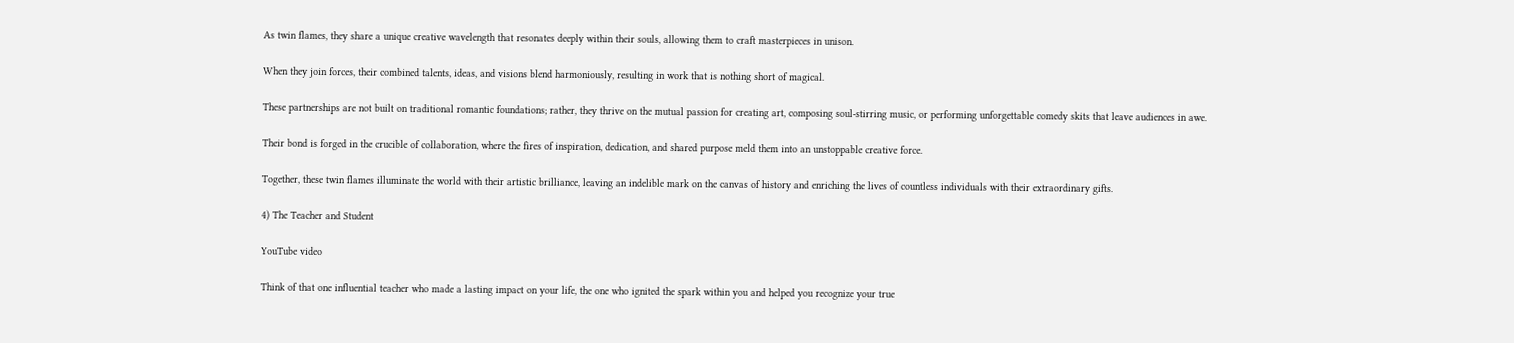As twin flames, they share a unique creative wavelength that resonates deeply within their souls, allowing them to craft masterpieces in unison.

When they join forces, their combined talents, ideas, and visions blend harmoniously, resulting in work that is nothing short of magical.

These partnerships are not built on traditional romantic foundations; rather, they thrive on the mutual passion for creating art, composing soul-stirring music, or performing unforgettable comedy skits that leave audiences in awe.

Their bond is forged in the crucible of collaboration, where the fires of inspiration, dedication, and shared purpose meld them into an unstoppable creative force.

Together, these twin flames illuminate the world with their artistic brilliance, leaving an indelible mark on the canvas of history and enriching the lives of countless individuals with their extraordinary gifts.

4) The Teacher and Student

YouTube video

Think of that one influential teacher who made a lasting impact on your life, the one who ignited the spark within you and helped you recognize your true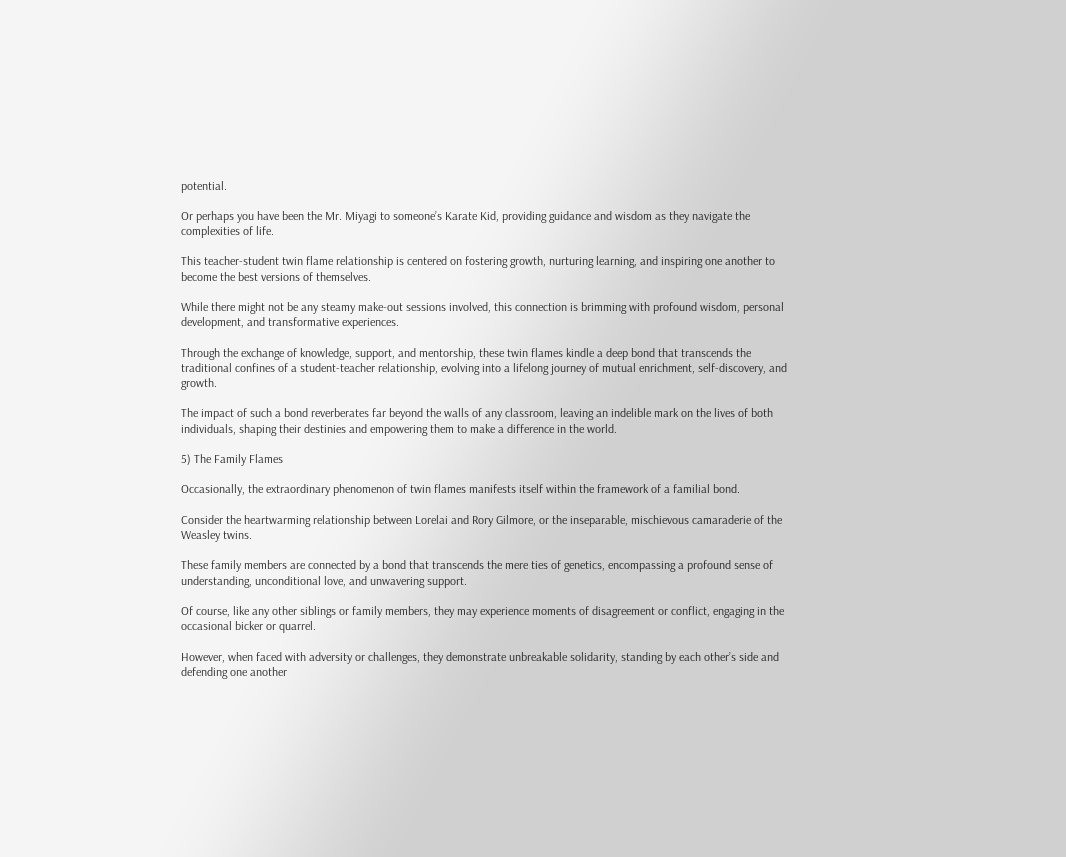potential.

Or perhaps you have been the Mr. Miyagi to someone’s Karate Kid, providing guidance and wisdom as they navigate the complexities of life.

This teacher-student twin flame relationship is centered on fostering growth, nurturing learning, and inspiring one another to become the best versions of themselves.

While there might not be any steamy make-out sessions involved, this connection is brimming with profound wisdom, personal development, and transformative experiences.

Through the exchange of knowledge, support, and mentorship, these twin flames kindle a deep bond that transcends the traditional confines of a student-teacher relationship, evolving into a lifelong journey of mutual enrichment, self-discovery, and growth.

The impact of such a bond reverberates far beyond the walls of any classroom, leaving an indelible mark on the lives of both individuals, shaping their destinies and empowering them to make a difference in the world.

5) The Family Flames

Occasionally, the extraordinary phenomenon of twin flames manifests itself within the framework of a familial bond.

Consider the heartwarming relationship between Lorelai and Rory Gilmore, or the inseparable, mischievous camaraderie of the Weasley twins.

These family members are connected by a bond that transcends the mere ties of genetics, encompassing a profound sense of understanding, unconditional love, and unwavering support.

Of course, like any other siblings or family members, they may experience moments of disagreement or conflict, engaging in the occasional bicker or quarrel.

However, when faced with adversity or challenges, they demonstrate unbreakable solidarity, standing by each other’s side and defending one another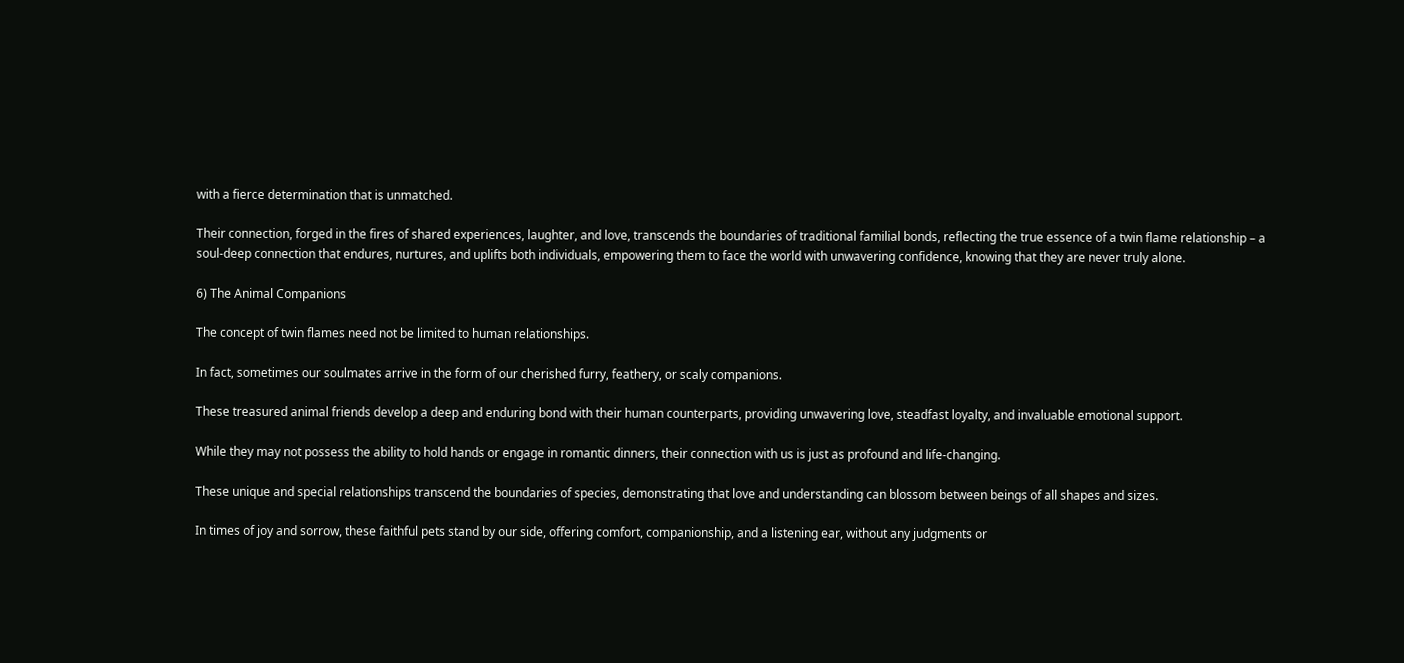with a fierce determination that is unmatched.

Their connection, forged in the fires of shared experiences, laughter, and love, transcends the boundaries of traditional familial bonds, reflecting the true essence of a twin flame relationship – a soul-deep connection that endures, nurtures, and uplifts both individuals, empowering them to face the world with unwavering confidence, knowing that they are never truly alone.

6) The Animal Companions

The concept of twin flames need not be limited to human relationships.

In fact, sometimes our soulmates arrive in the form of our cherished furry, feathery, or scaly companions.

These treasured animal friends develop a deep and enduring bond with their human counterparts, providing unwavering love, steadfast loyalty, and invaluable emotional support.

While they may not possess the ability to hold hands or engage in romantic dinners, their connection with us is just as profound and life-changing.

These unique and special relationships transcend the boundaries of species, demonstrating that love and understanding can blossom between beings of all shapes and sizes.

In times of joy and sorrow, these faithful pets stand by our side, offering comfort, companionship, and a listening ear, without any judgments or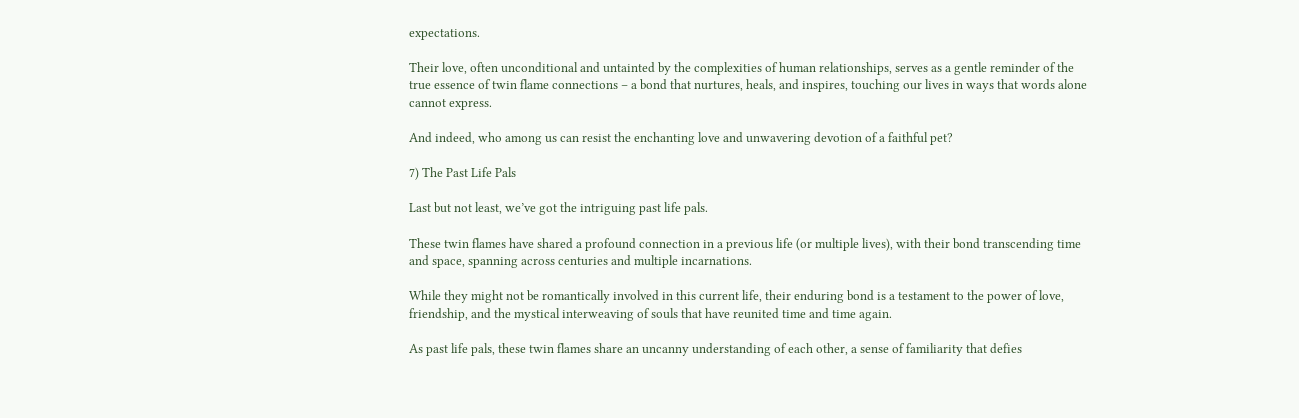expectations.

Their love, often unconditional and untainted by the complexities of human relationships, serves as a gentle reminder of the true essence of twin flame connections – a bond that nurtures, heals, and inspires, touching our lives in ways that words alone cannot express.

And indeed, who among us can resist the enchanting love and unwavering devotion of a faithful pet?

7) The Past Life Pals

Last but not least, we’ve got the intriguing past life pals.

These twin flames have shared a profound connection in a previous life (or multiple lives), with their bond transcending time and space, spanning across centuries and multiple incarnations.

While they might not be romantically involved in this current life, their enduring bond is a testament to the power of love, friendship, and the mystical interweaving of souls that have reunited time and time again.

As past life pals, these twin flames share an uncanny understanding of each other, a sense of familiarity that defies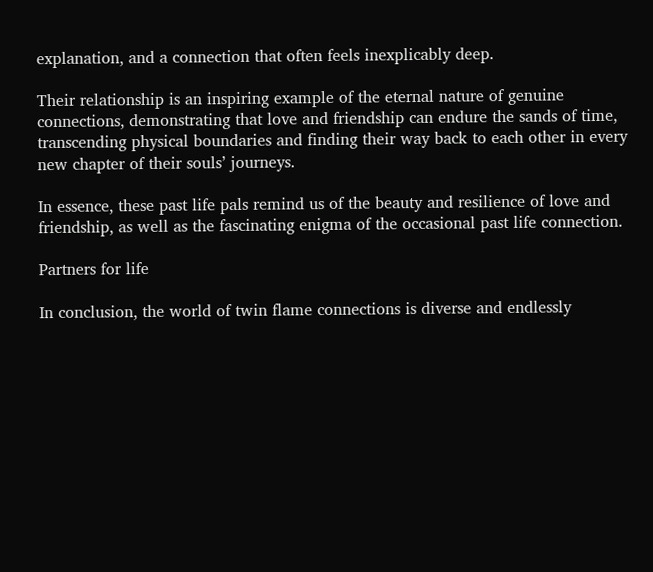explanation, and a connection that often feels inexplicably deep.

Their relationship is an inspiring example of the eternal nature of genuine connections, demonstrating that love and friendship can endure the sands of time, transcending physical boundaries and finding their way back to each other in every new chapter of their souls’ journeys.

In essence, these past life pals remind us of the beauty and resilience of love and friendship, as well as the fascinating enigma of the occasional past life connection.

Partners for life

In conclusion, the world of twin flame connections is diverse and endlessly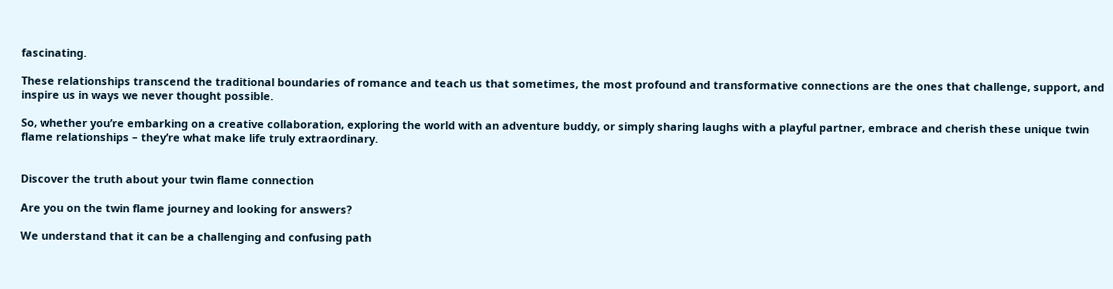fascinating.

These relationships transcend the traditional boundaries of romance and teach us that sometimes, the most profound and transformative connections are the ones that challenge, support, and inspire us in ways we never thought possible.

So, whether you’re embarking on a creative collaboration, exploring the world with an adventure buddy, or simply sharing laughs with a playful partner, embrace and cherish these unique twin flame relationships – they’re what make life truly extraordinary.


Discover the truth about your twin flame connection

Are you on the twin flame journey and looking for answers?

We understand that it can be a challenging and confusing path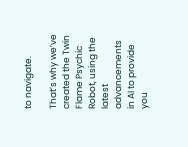to navigate.

That’s why we’ve created the Twin Flame Psychic Robot, using the latest advancements in AI to provide you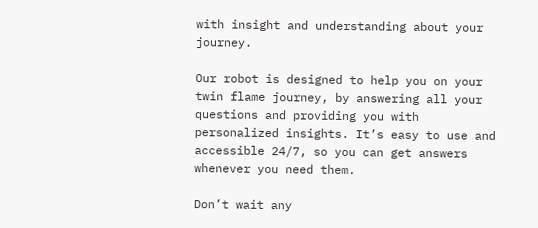with insight and understanding about your journey.

Our robot is designed to help you on your twin flame journey, by answering all your questions and providing you with personalized insights. It’s easy to use and accessible 24/7, so you can get answers whenever you need them.

Don’t wait any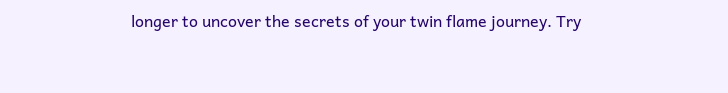longer to uncover the secrets of your twin flame journey. Try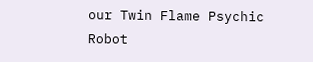our Twin Flame Psychic Robot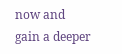now and gain a deeper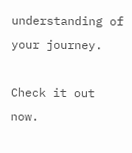understanding of your journey.

Check it out now.